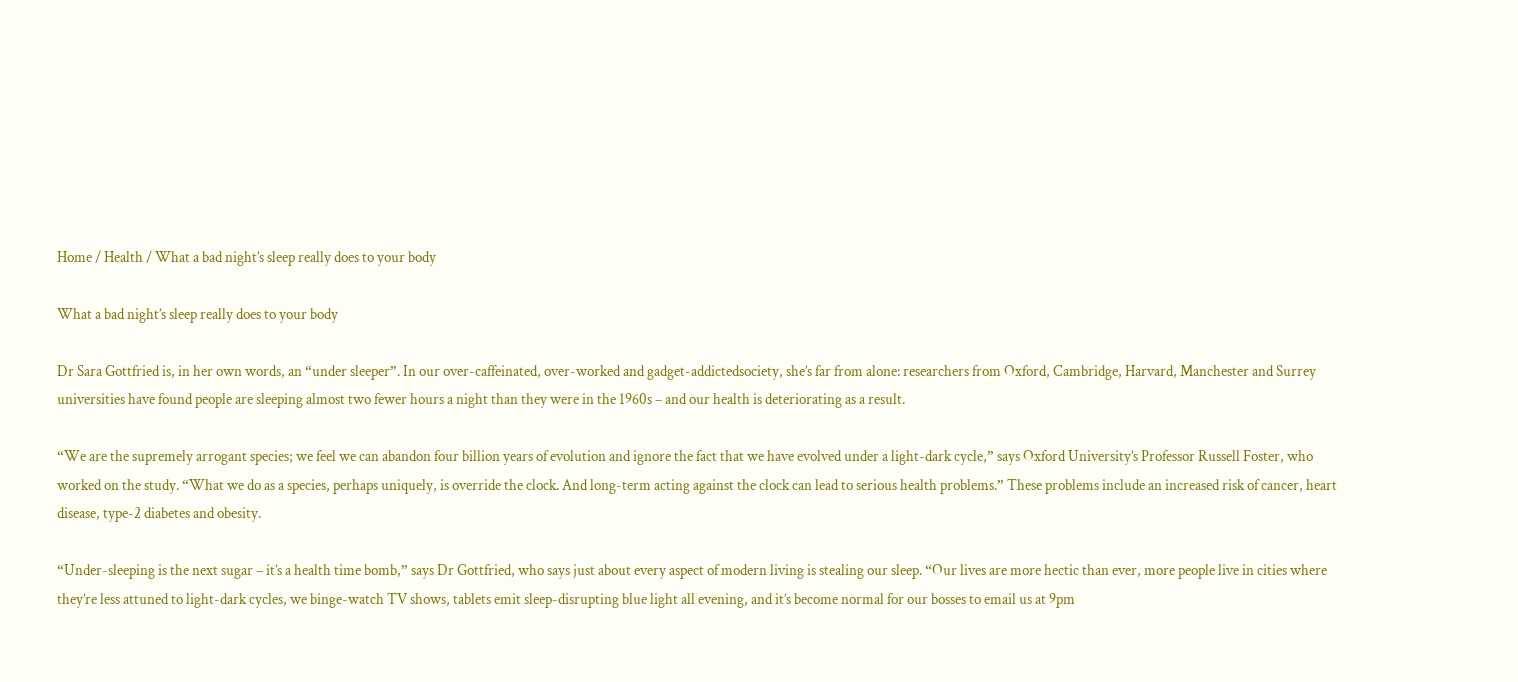Home / Health / What a bad night’s sleep really does to your body

What a bad night’s sleep really does to your body

Dr Sara Gottfried is, in her own words, an “under sleeper”. In our over-caffeinated, over-worked and gadget-addictedsociety, she’s far from alone: researchers from Oxford, Cambridge, Harvard, Manchester and Surrey universities have found people are sleeping almost two fewer hours a night than they were in the 1960s – and our health is deteriorating as a result.

“We are the supremely arrogant species; we feel we can abandon four billion years of evolution and ignore the fact that we have evolved under a light-dark cycle,” says Oxford University’s Professor Russell Foster, who worked on the study. “What we do as a species, perhaps uniquely, is override the clock. And long-term acting against the clock can lead to serious health problems.” These problems include an increased risk of cancer, heart disease, type-2 diabetes and obesity.

“Under-sleeping is the next sugar – it’s a health time bomb,” says Dr Gottfried, who says just about every aspect of modern living is stealing our sleep. “Our lives are more hectic than ever, more people live in cities where they’re less attuned to light-dark cycles, we binge-watch TV shows, tablets emit sleep-disrupting blue light all evening, and it’s become normal for our bosses to email us at 9pm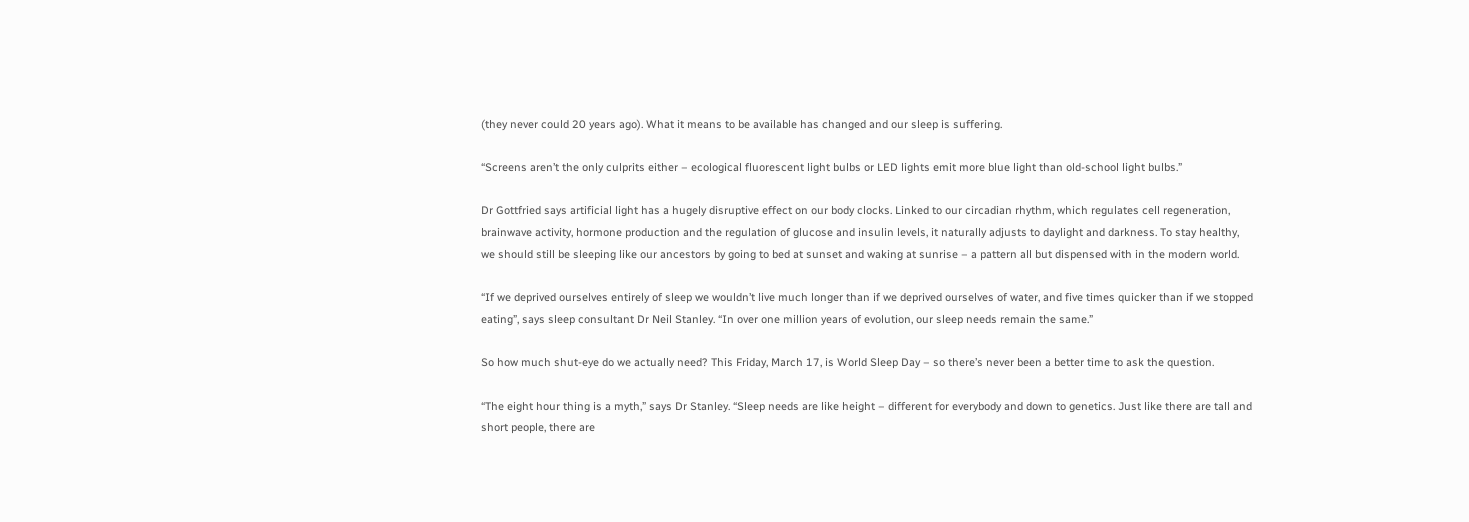(they never could 20 years ago). What it means to be available has changed and our sleep is suffering.

“Screens aren’t the only culprits either – ecological fluorescent light bulbs or LED lights emit more blue light than old-school light bulbs.”

Dr Gottfried says artificial light has a hugely disruptive effect on our body clocks. Linked to our circadian rhythm, which regulates cell regeneration, brainwave activity, hormone production and the regulation of glucose and insulin levels, it naturally adjusts to daylight and darkness. To stay healthy, we should still be sleeping like our ancestors by going to bed at sunset and waking at sunrise – a pattern all but dispensed with in the modern world.

“If we deprived ourselves entirely of sleep we wouldn’t live much longer than if we deprived ourselves of water, and five times quicker than if we stopped eating”, says sleep consultant Dr Neil Stanley. “In over one million years of evolution, our sleep needs remain the same.”

So how much shut-eye do we actually need? This Friday, March 17, is World Sleep Day – so there’s never been a better time to ask the question.

“The eight hour thing is a myth,” says Dr Stanley. “Sleep needs are like height – different for everybody and down to genetics. Just like there are tall and short people, there are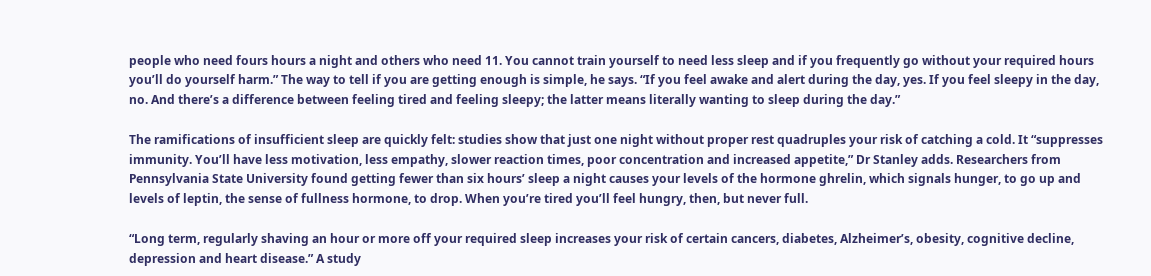people who need fours hours a night and others who need 11. You cannot train yourself to need less sleep and if you frequently go without your required hours you’ll do yourself harm.” The way to tell if you are getting enough is simple, he says. “If you feel awake and alert during the day, yes. If you feel sleepy in the day, no. And there’s a difference between feeling tired and feeling sleepy; the latter means literally wanting to sleep during the day.”

The ramifications of insufficient sleep are quickly felt: studies show that just one night without proper rest quadruples your risk of catching a cold. It “suppresses immunity. You’ll have less motivation, less empathy, slower reaction times, poor concentration and increased appetite,” Dr Stanley adds. Researchers from Pennsylvania State University found getting fewer than six hours’ sleep a night causes your levels of the hormone ghrelin, which signals hunger, to go up and levels of leptin, the sense of fullness hormone, to drop. When you’re tired you’ll feel hungry, then, but never full.

“Long term, regularly shaving an hour or more off your required sleep increases your risk of certain cancers, diabetes, Alzheimer’s, obesity, cognitive decline, depression and heart disease.” A study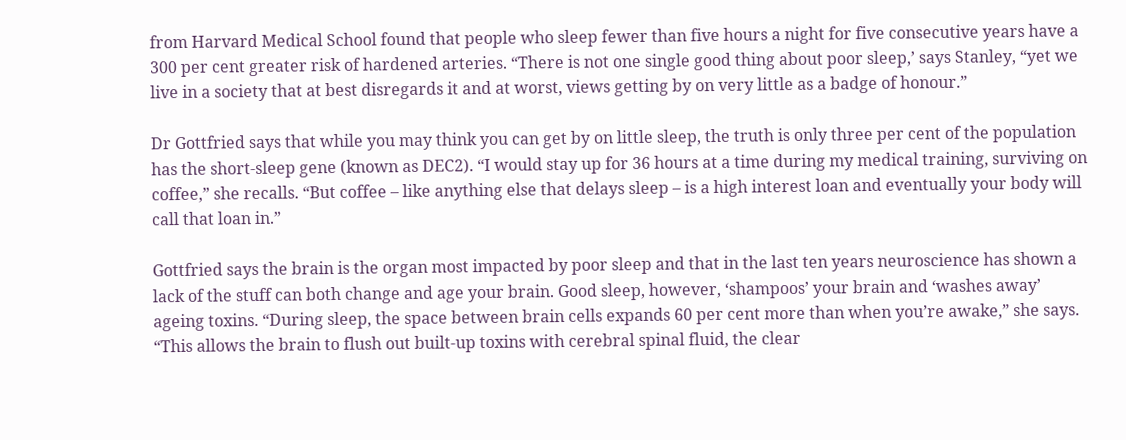from Harvard Medical School found that people who sleep fewer than five hours a night for five consecutive years have a 300 per cent greater risk of hardened arteries. “There is not one single good thing about poor sleep,’ says Stanley, “yet we live in a society that at best disregards it and at worst, views getting by on very little as a badge of honour.”

Dr Gottfried says that while you may think you can get by on little sleep, the truth is only three per cent of the population has the short-sleep gene (known as DEC2). “I would stay up for 36 hours at a time during my medical training, surviving on coffee,” she recalls. “But coffee – like anything else that delays sleep – is a high interest loan and eventually your body will call that loan in.”

Gottfried says the brain is the organ most impacted by poor sleep and that in the last ten years neuroscience has shown a lack of the stuff can both change and age your brain. Good sleep, however, ‘shampoos’ your brain and ‘washes away’ ageing toxins. “During sleep, the space between brain cells expands 60 per cent more than when you’re awake,” she says. “This allows the brain to flush out built-up toxins with cerebral spinal fluid, the clear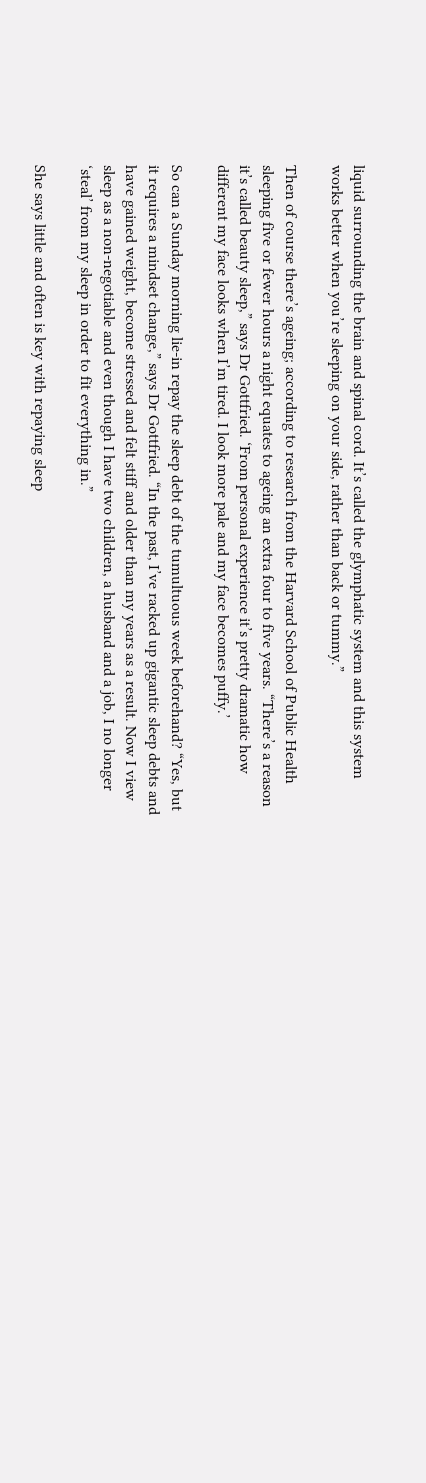liquid surrounding the brain and spinal cord. It’s called the glymphatic system and this system works better when you’re sleeping on your side, rather than back or tummy.”

Then of course there’s ageing; according to research from the Harvard School of Public Health sleeping five or fewer hours a night equates to ageing an extra four to five years. “There’s a reason it’s called beauty sleep,” says Dr Gottfried. ‘From personal experience it’s pretty dramatic how different my face looks when I’m tired. I look more pale and my face becomes puffy.’

So can a Sunday morning lie-in repay the sleep debt of the tumultuous week beforehand? “Yes, but it requires a mindset change,” says Dr Gottfried. “In the past, I’ve racked up gigantic sleep debts and have gained weight, become stressed and felt stiff and older than my years as a result. Now I view sleep as a non-negotiable and even though I have two children, a husband and a job, I no longer ‘steal’ from my sleep in order to fit everything in.”

She says little and often is key with repaying sleep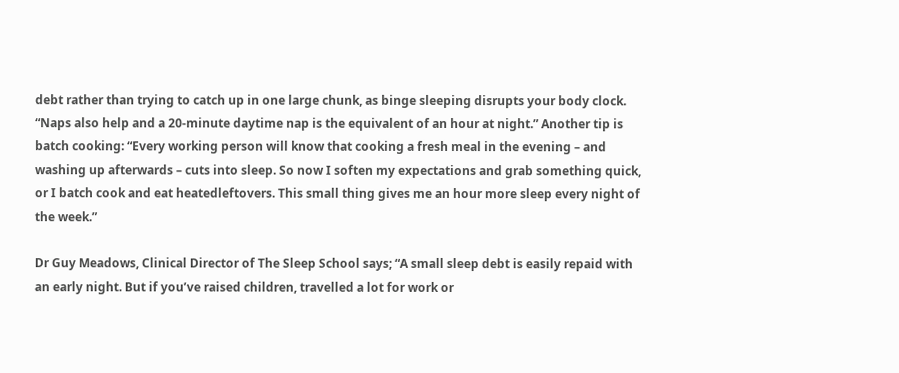debt rather than trying to catch up in one large chunk, as binge sleeping disrupts your body clock. “Naps also help and a 20-minute daytime nap is the equivalent of an hour at night.” Another tip is batch cooking: “Every working person will know that cooking a fresh meal in the evening – and washing up afterwards – cuts into sleep. So now I soften my expectations and grab something quick, or I batch cook and eat heatedleftovers. This small thing gives me an hour more sleep every night of the week.”

Dr Guy Meadows, Clinical Director of The Sleep School says; “A small sleep debt is easily repaid with an early night. But if you’ve raised children, travelled a lot for work or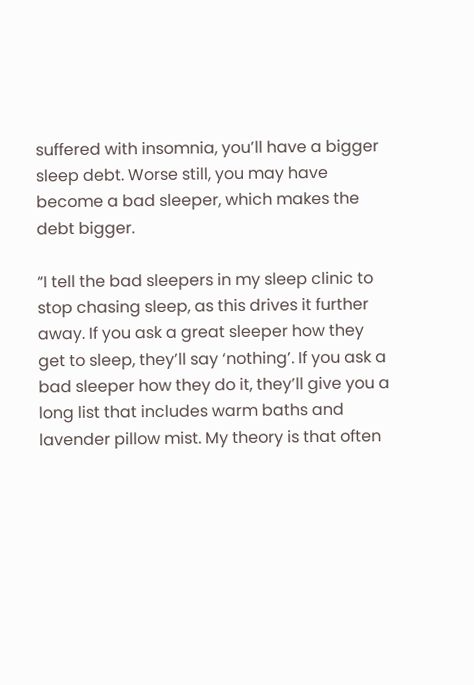suffered with insomnia, you’ll have a bigger sleep debt. Worse still, you may have become a bad sleeper, which makes the debt bigger.

“I tell the bad sleepers in my sleep clinic to stop chasing sleep, as this drives it further away. If you ask a great sleeper how they get to sleep, they’ll say ‘nothing’. If you ask a bad sleeper how they do it, they’ll give you a long list that includes warm baths and lavender pillow mist. My theory is that often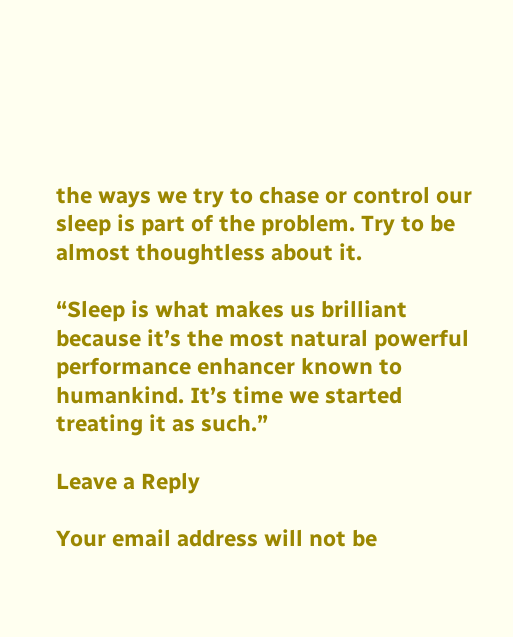the ways we try to chase or control our sleep is part of the problem. Try to be almost thoughtless about it.

“Sleep is what makes us brilliant because it’s the most natural powerful performance enhancer known to humankind. It’s time we started treating it as such.”

Leave a Reply

Your email address will not be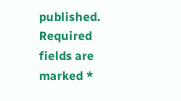published. Required fields are marked *